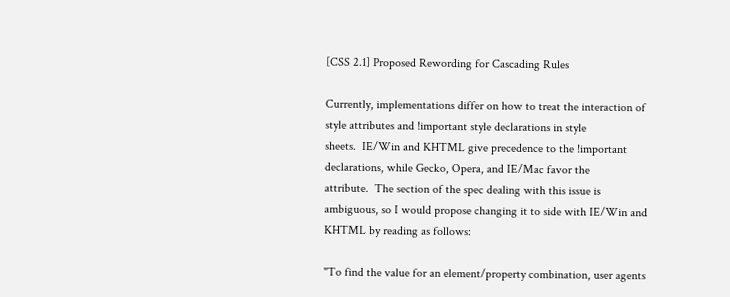[CSS 2.1] Proposed Rewording for Cascading Rules

Currently, implementations differ on how to treat the interaction of
style attributes and !important style declarations in style
sheets.  IE/Win and KHTML give precedence to the !important
declarations, while Gecko, Opera, and IE/Mac favor the
attribute.  The section of the spec dealing with this issue is
ambiguous, so I would propose changing it to side with IE/Win and
KHTML by reading as follows:

"To find the value for an element/property combination, user agents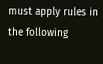must apply rules in the following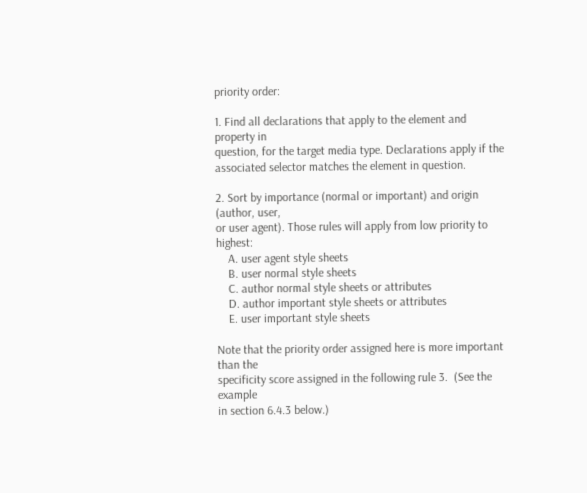priority order:

1. Find all declarations that apply to the element and property in
question, for the target media type. Declarations apply if the
associated selector matches the element in question.

2. Sort by importance (normal or important) and origin (author, user,
or user agent). Those rules will apply from low priority to highest:
    A. user agent style sheets
    B. user normal style sheets
    C. author normal style sheets or attributes
    D. author important style sheets or attributes
    E. user important style sheets

Note that the priority order assigned here is more important than the
specificity score assigned in the following rule 3.  (See the example
in section 6.4.3 below.)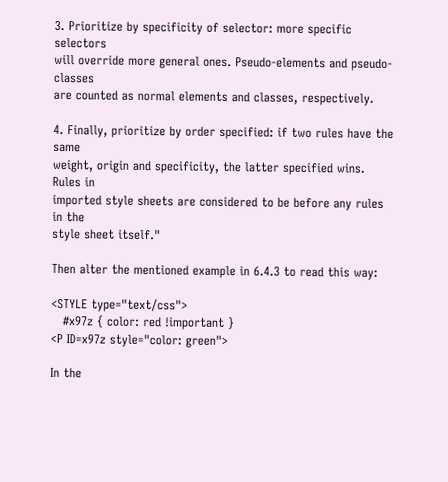3. Prioritize by specificity of selector: more specific selectors
will override more general ones. Pseudo-elements and pseudo-classes
are counted as normal elements and classes, respectively.

4. Finally, prioritize by order specified: if two rules have the same
weight, origin and specificity, the latter specified wins. Rules in
imported style sheets are considered to be before any rules in the
style sheet itself."

Then alter the mentioned example in 6.4.3 to read this way:

<STYLE type="text/css">
   #x97z { color: red !important }
<P ID=x97z style="color: green">

In the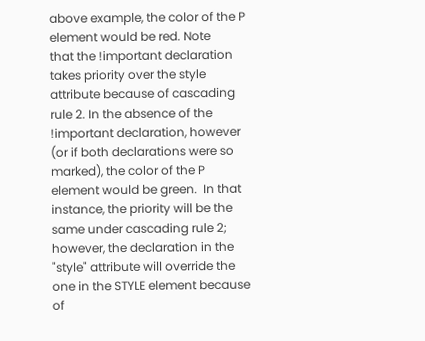above example, the color of the P element would be red. Note
that the !important declaration takes priority over the style
attribute because of cascading rule 2. In the absence of the
!important declaration, however (or if both declarations were so
marked), the color of the P element would be green.  In that
instance, the priority will be the same under cascading rule 2;
however, the declaration in the "style" attribute will override the
one in the STYLE element because of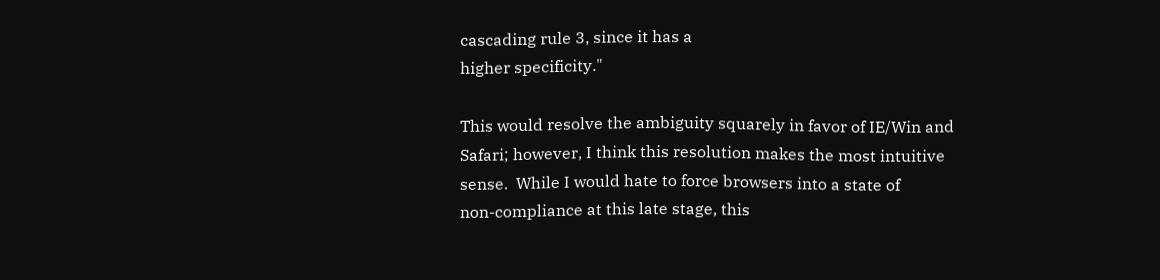cascading rule 3, since it has a
higher specificity."

This would resolve the ambiguity squarely in favor of IE/Win and
Safari; however, I think this resolution makes the most intuitive
sense.  While I would hate to force browsers into a state of
non-compliance at this late stage, this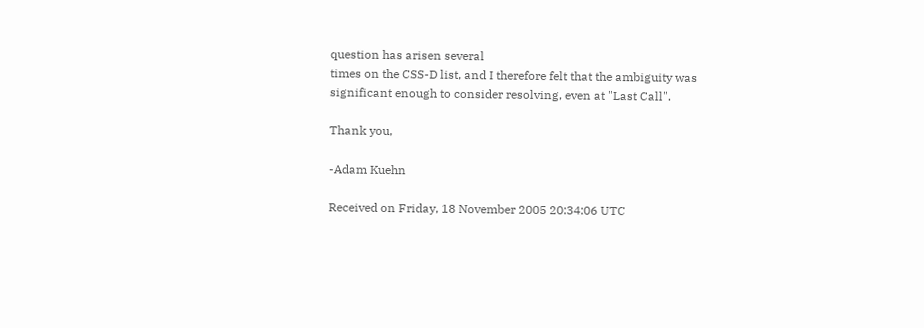question has arisen several
times on the CSS-D list, and I therefore felt that the ambiguity was
significant enough to consider resolving, even at "Last Call".

Thank you,

-Adam Kuehn

Received on Friday, 18 November 2005 20:34:06 UTC